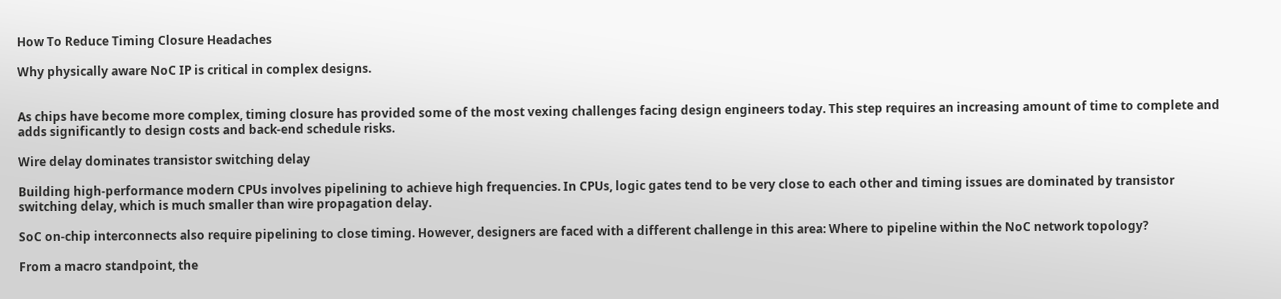How To Reduce Timing Closure Headaches

Why physically aware NoC IP is critical in complex designs.


As chips have become more complex, timing closure has provided some of the most vexing challenges facing design engineers today. This step requires an increasing amount of time to complete and adds significantly to design costs and back-end schedule risks.

Wire delay dominates transistor switching delay

Building high-performance modern CPUs involves pipelining to achieve high frequencies. In CPUs, logic gates tend to be very close to each other and timing issues are dominated by transistor switching delay, which is much smaller than wire propagation delay.

SoC on-chip interconnects also require pipelining to close timing. However, designers are faced with a different challenge in this area: Where to pipeline within the NoC network topology?

From a macro standpoint, the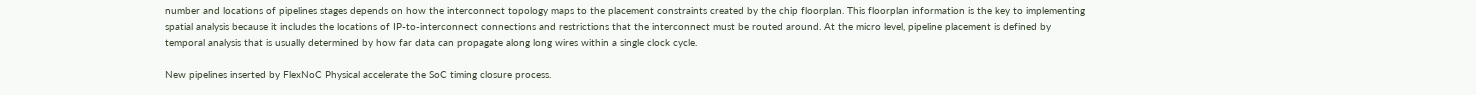number and locations of pipelines stages depends on how the interconnect topology maps to the placement constraints created by the chip floorplan. This floorplan information is the key to implementing spatial analysis because it includes the locations of IP-to-interconnect connections and restrictions that the interconnect must be routed around. At the micro level, pipeline placement is defined by temporal analysis that is usually determined by how far data can propagate along long wires within a single clock cycle.

New pipelines inserted by FlexNoC Physical accelerate the SoC timing closure process.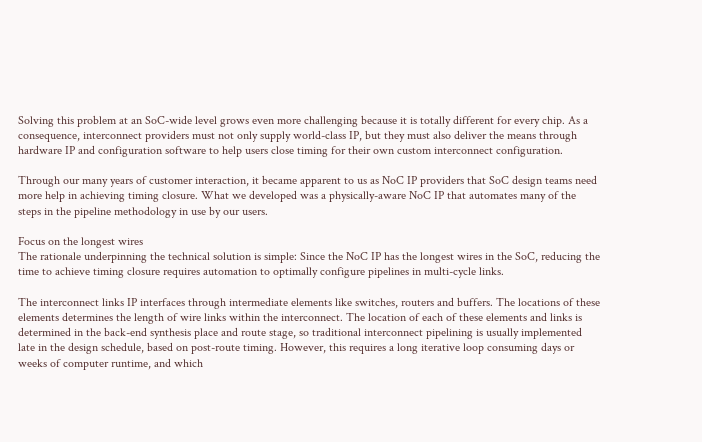Solving this problem at an SoC-wide level grows even more challenging because it is totally different for every chip. As a consequence, interconnect providers must not only supply world-class IP, but they must also deliver the means through hardware IP and configuration software to help users close timing for their own custom interconnect configuration.

Through our many years of customer interaction, it became apparent to us as NoC IP providers that SoC design teams need more help in achieving timing closure. What we developed was a physically-aware NoC IP that automates many of the steps in the pipeline methodology in use by our users.

Focus on the longest wires
The rationale underpinning the technical solution is simple: Since the NoC IP has the longest wires in the SoC, reducing the time to achieve timing closure requires automation to optimally configure pipelines in multi-cycle links.

The interconnect links IP interfaces through intermediate elements like switches, routers and buffers. The locations of these elements determines the length of wire links within the interconnect. The location of each of these elements and links is determined in the back-end synthesis place and route stage, so traditional interconnect pipelining is usually implemented late in the design schedule, based on post-route timing. However, this requires a long iterative loop consuming days or weeks of computer runtime, and which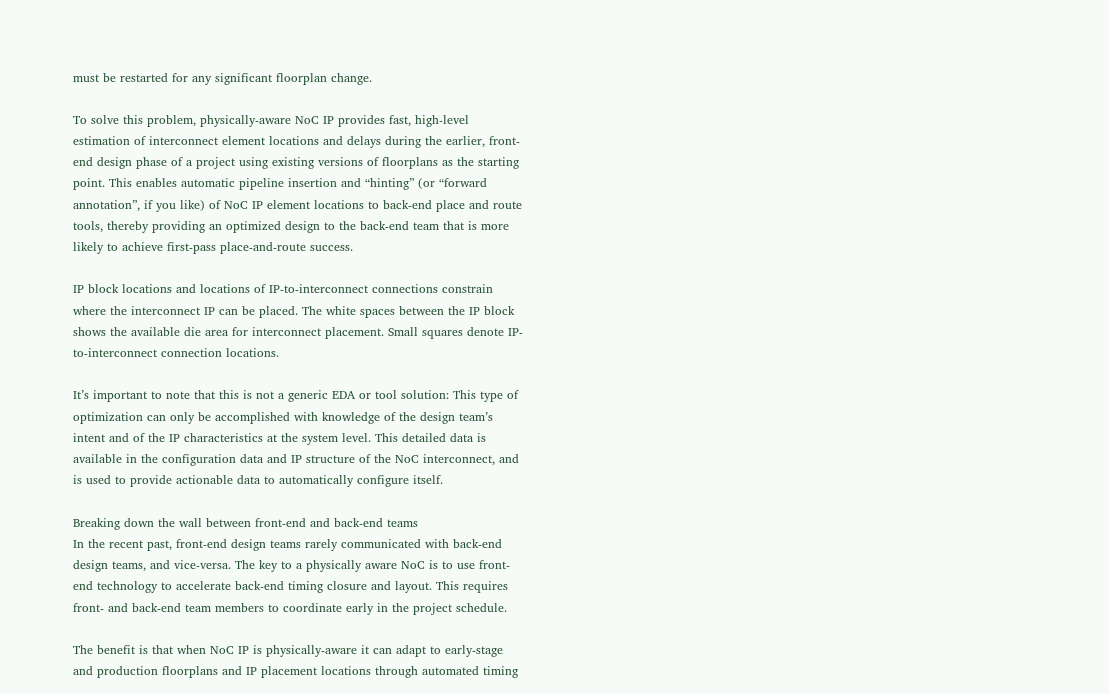must be restarted for any significant floorplan change.

To solve this problem, physically-aware NoC IP provides fast, high-level estimation of interconnect element locations and delays during the earlier, front-end design phase of a project using existing versions of floorplans as the starting point. This enables automatic pipeline insertion and “hinting” (or “forward annotation”, if you like) of NoC IP element locations to back-end place and route tools, thereby providing an optimized design to the back-end team that is more likely to achieve first-pass place-and-route success.

IP block locations and locations of IP-to-interconnect connections constrain where the interconnect IP can be placed. The white spaces between the IP block shows the available die area for interconnect placement. Small squares denote IP-to-interconnect connection locations.

It’s important to note that this is not a generic EDA or tool solution: This type of optimization can only be accomplished with knowledge of the design team’s intent and of the IP characteristics at the system level. This detailed data is available in the configuration data and IP structure of the NoC interconnect, and is used to provide actionable data to automatically configure itself.

Breaking down the wall between front-end and back-end teams
In the recent past, front-end design teams rarely communicated with back-end design teams, and vice-versa. The key to a physically aware NoC is to use front-end technology to accelerate back-end timing closure and layout. This requires front- and back-end team members to coordinate early in the project schedule.

The benefit is that when NoC IP is physically-aware it can adapt to early-stage and production floorplans and IP placement locations through automated timing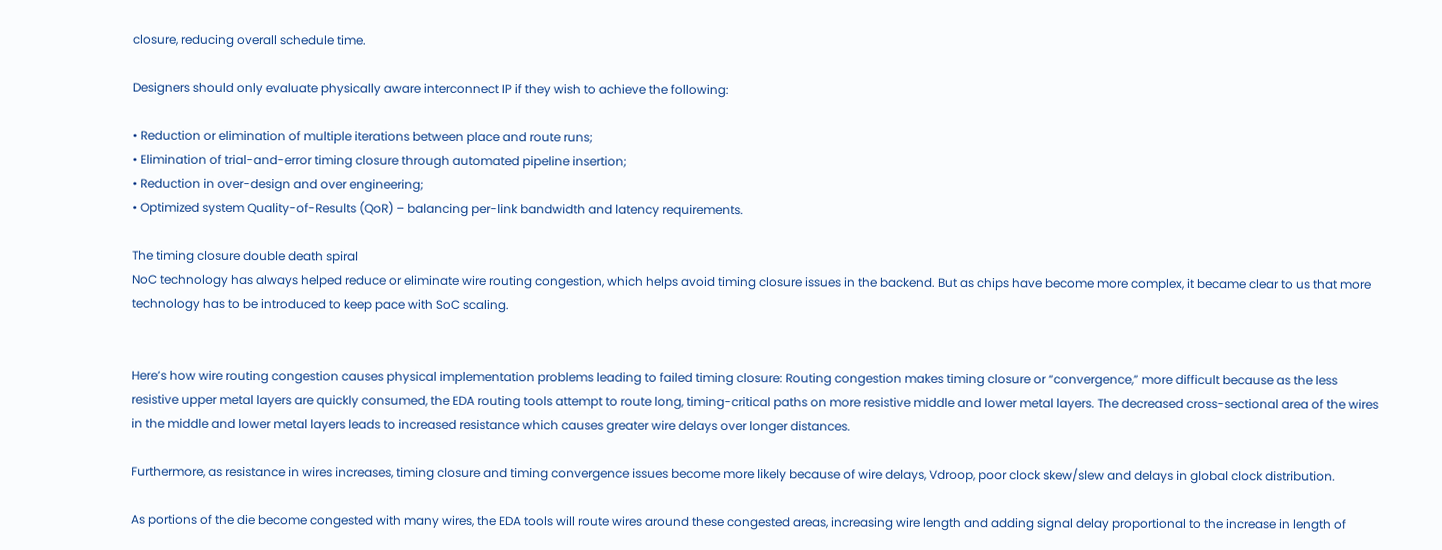closure, reducing overall schedule time.

Designers should only evaluate physically aware interconnect IP if they wish to achieve the following:

• Reduction or elimination of multiple iterations between place and route runs;
• Elimination of trial-and-error timing closure through automated pipeline insertion;
• Reduction in over-design and over engineering;
• Optimized system Quality-of-Results (QoR) – balancing per-link bandwidth and latency requirements.

The timing closure double death spiral
NoC technology has always helped reduce or eliminate wire routing congestion, which helps avoid timing closure issues in the backend. But as chips have become more complex, it became clear to us that more technology has to be introduced to keep pace with SoC scaling.


Here’s how wire routing congestion causes physical implementation problems leading to failed timing closure: Routing congestion makes timing closure or “convergence,” more difficult because as the less resistive upper metal layers are quickly consumed, the EDA routing tools attempt to route long, timing-critical paths on more resistive middle and lower metal layers. The decreased cross-sectional area of the wires in the middle and lower metal layers leads to increased resistance which causes greater wire delays over longer distances.

Furthermore, as resistance in wires increases, timing closure and timing convergence issues become more likely because of wire delays, Vdroop, poor clock skew/slew and delays in global clock distribution.

As portions of the die become congested with many wires, the EDA tools will route wires around these congested areas, increasing wire length and adding signal delay proportional to the increase in length of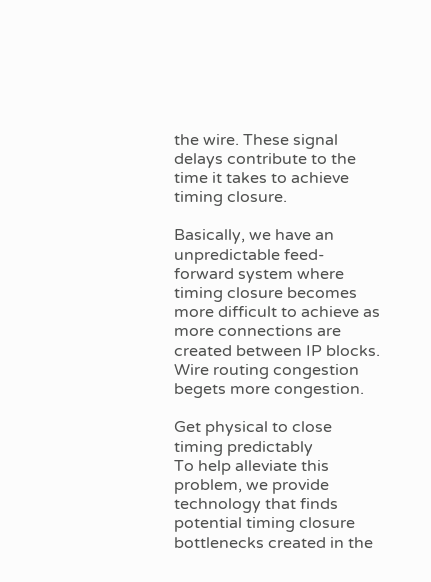the wire. These signal delays contribute to the time it takes to achieve timing closure.

Basically, we have an unpredictable feed-forward system where timing closure becomes more difficult to achieve as more connections are created between IP blocks. Wire routing congestion begets more congestion.

Get physical to close timing predictably
To help alleviate this problem, we provide technology that finds potential timing closure bottlenecks created in the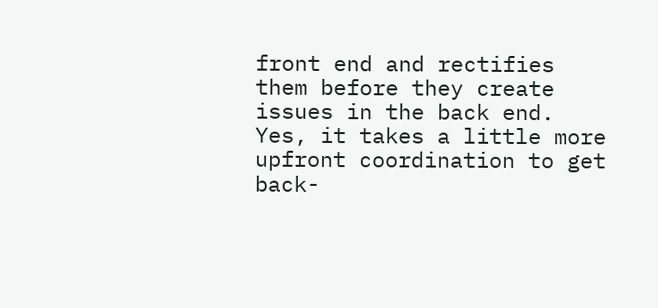front end and rectifies them before they create issues in the back end. Yes, it takes a little more upfront coordination to get back-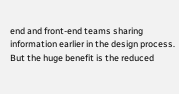end and front-end teams sharing information earlier in the design process. But the huge benefit is the reduced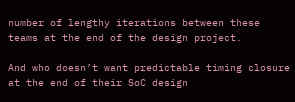number of lengthy iterations between these teams at the end of the design project.

And who doesn’t want predictable timing closure at the end of their SoC design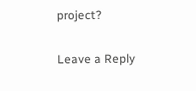project?

Leave a Reply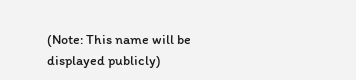(Note: This name will be displayed publicly)